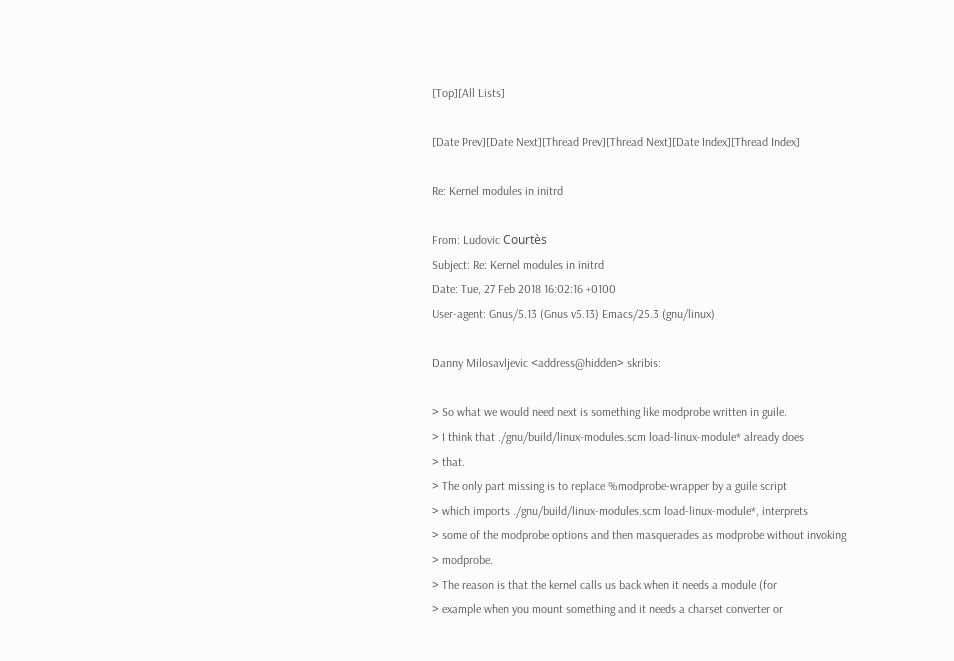[Top][All Lists]

[Date Prev][Date Next][Thread Prev][Thread Next][Date Index][Thread Index]

Re: Kernel modules in initrd

From: Ludovic Courtès
Subject: Re: Kernel modules in initrd
Date: Tue, 27 Feb 2018 16:02:16 +0100
User-agent: Gnus/5.13 (Gnus v5.13) Emacs/25.3 (gnu/linux)

Danny Milosavljevic <address@hidden> skribis:

> So what we would need next is something like modprobe written in guile.
> I think that ./gnu/build/linux-modules.scm load-linux-module* already does
> that.
> The only part missing is to replace %modprobe-wrapper by a guile script
> which imports ./gnu/build/linux-modules.scm load-linux-module*, interprets
> some of the modprobe options and then masquerades as modprobe without invoking
> modprobe.
> The reason is that the kernel calls us back when it needs a module (for
> example when you mount something and it needs a charset converter or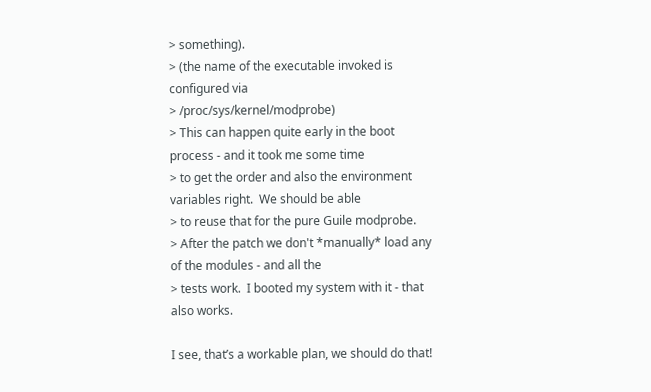> something).
> (the name of the executable invoked is configured via
> /proc/sys/kernel/modprobe)
> This can happen quite early in the boot process - and it took me some time
> to get the order and also the environment variables right.  We should be able
> to reuse that for the pure Guile modprobe.
> After the patch we don't *manually* load any of the modules - and all the
> tests work.  I booted my system with it - that also works.

I see, that’s a workable plan, we should do that!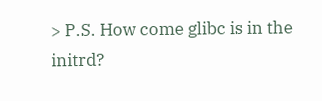> P.S. How come glibc is in the initrd?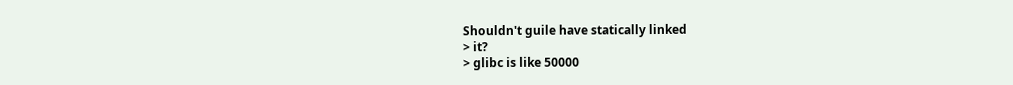Shouldn't guile have statically linked
> it?
> glibc is like 50000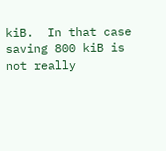kiB.  In that case saving 800 kiB is not really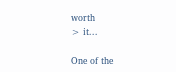worth
> it...

One of the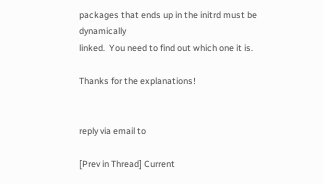packages that ends up in the initrd must be dynamically
linked.  You need to find out which one it is.

Thanks for the explanations!


reply via email to

[Prev in Thread] Current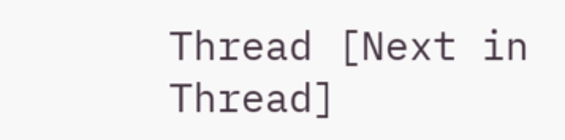Thread [Next in Thread]